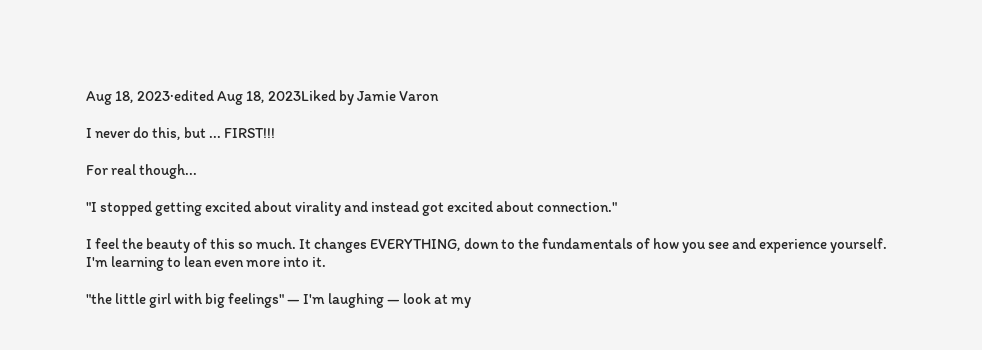Aug 18, 2023·edited Aug 18, 2023Liked by Jamie Varon

I never do this, but ... FIRST!!!

For real though...

"I stopped getting excited about virality and instead got excited about connection."

I feel the beauty of this so much. It changes EVERYTHING, down to the fundamentals of how you see and experience yourself. I'm learning to lean even more into it.

"the little girl with big feelings" — I'm laughing — look at my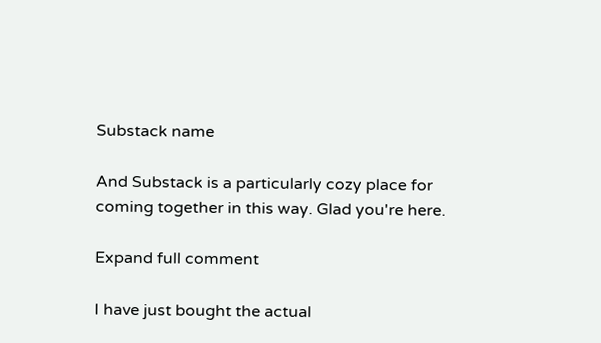Substack name

And Substack is a particularly cozy place for coming together in this way. Glad you're here.

Expand full comment

I have just bought the actual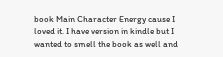book Main Character Energy cause I loved it. I have version in kindle but I wanted to smell the book as well and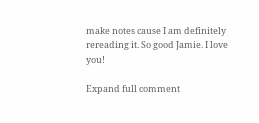make notes cause I am definitely rereading it. So good Jamie. I love you!

Expand full comment